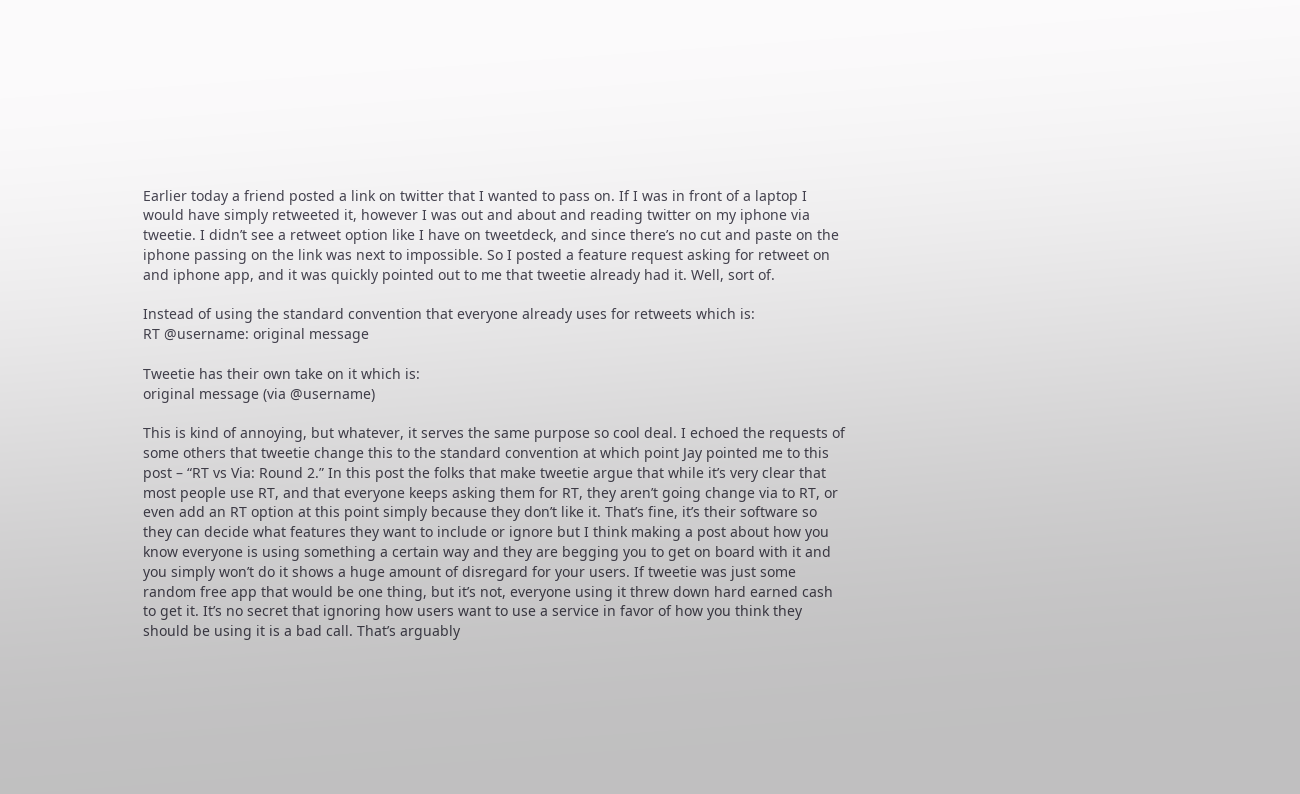Earlier today a friend posted a link on twitter that I wanted to pass on. If I was in front of a laptop I would have simply retweeted it, however I was out and about and reading twitter on my iphone via tweetie. I didn’t see a retweet option like I have on tweetdeck, and since there’s no cut and paste on the iphone passing on the link was next to impossible. So I posted a feature request asking for retweet on and iphone app, and it was quickly pointed out to me that tweetie already had it. Well, sort of.

Instead of using the standard convention that everyone already uses for retweets which is:
RT @username: original message

Tweetie has their own take on it which is:
original message (via @username)

This is kind of annoying, but whatever, it serves the same purpose so cool deal. I echoed the requests of some others that tweetie change this to the standard convention at which point Jay pointed me to this post – “RT vs Via: Round 2.” In this post the folks that make tweetie argue that while it’s very clear that most people use RT, and that everyone keeps asking them for RT, they aren’t going change via to RT, or even add an RT option at this point simply because they don’t like it. That’s fine, it’s their software so they can decide what features they want to include or ignore but I think making a post about how you know everyone is using something a certain way and they are begging you to get on board with it and you simply won’t do it shows a huge amount of disregard for your users. If tweetie was just some random free app that would be one thing, but it’s not, everyone using it threw down hard earned cash to get it. It’s no secret that ignoring how users want to use a service in favor of how you think they should be using it is a bad call. That’s arguably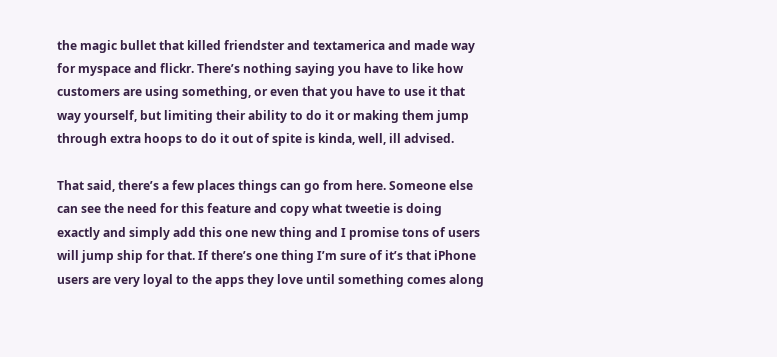the magic bullet that killed friendster and textamerica and made way for myspace and flickr. There’s nothing saying you have to like how customers are using something, or even that you have to use it that way yourself, but limiting their ability to do it or making them jump through extra hoops to do it out of spite is kinda, well, ill advised.

That said, there’s a few places things can go from here. Someone else can see the need for this feature and copy what tweetie is doing exactly and simply add this one new thing and I promise tons of users will jump ship for that. If there’s one thing I’m sure of it’s that iPhone users are very loyal to the apps they love until something comes along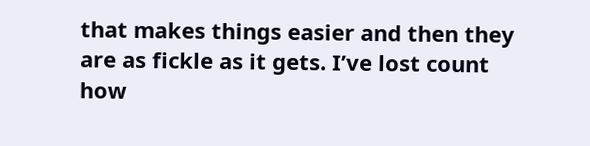that makes things easier and then they are as fickle as it gets. I’ve lost count how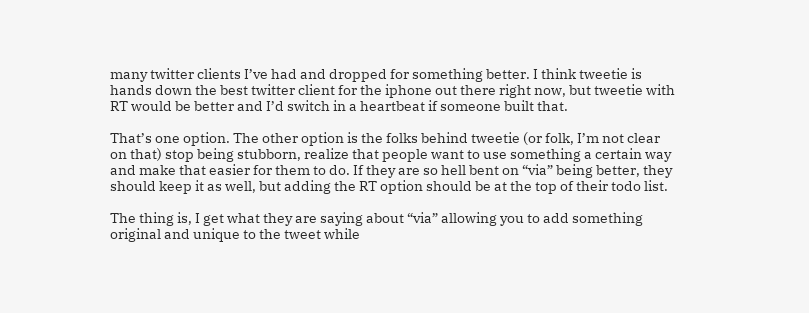many twitter clients I’ve had and dropped for something better. I think tweetie is hands down the best twitter client for the iphone out there right now, but tweetie with RT would be better and I’d switch in a heartbeat if someone built that.

That’s one option. The other option is the folks behind tweetie (or folk, I’m not clear on that) stop being stubborn, realize that people want to use something a certain way and make that easier for them to do. If they are so hell bent on “via” being better, they should keep it as well, but adding the RT option should be at the top of their todo list.

The thing is, I get what they are saying about “via” allowing you to add something original and unique to the tweet while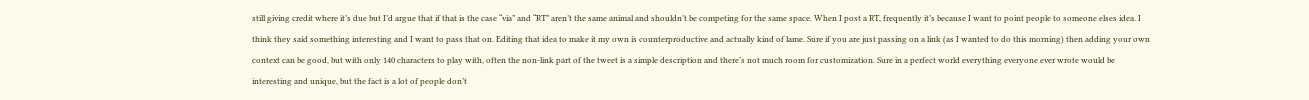still giving credit where it’s due but I’d argue that if that is the case “via” and “RT” aren’t the same animal and shouldn’t be competing for the same space. When I post a RT, frequently it’s because I want to point people to someone elses idea. I think they said something interesting and I want to pass that on. Editing that idea to make it my own is counterproductive and actually kind of lame. Sure if you are just passing on a link (as I wanted to do this morning) then adding your own context can be good, but with only 140 characters to play with, often the non-link part of the tweet is a simple description and there’s not much room for customization. Sure in a perfect world everything everyone ever wrote would be interesting and unique, but the fact is a lot of people don’t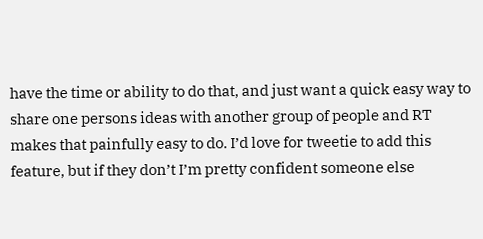have the time or ability to do that, and just want a quick easy way to share one persons ideas with another group of people and RT makes that painfully easy to do. I’d love for tweetie to add this feature, but if they don’t I’m pretty confident someone else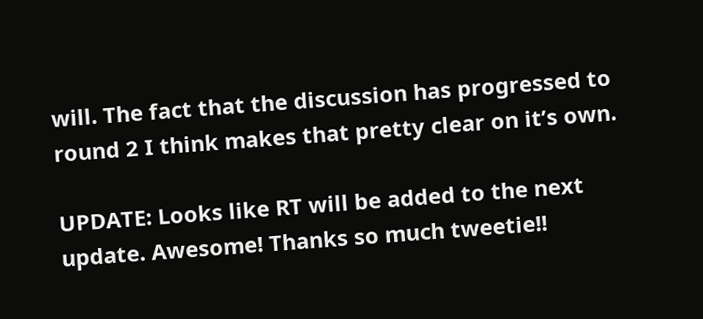will. The fact that the discussion has progressed to round 2 I think makes that pretty clear on it’s own.

UPDATE: Looks like RT will be added to the next update. Awesome! Thanks so much tweetie!!